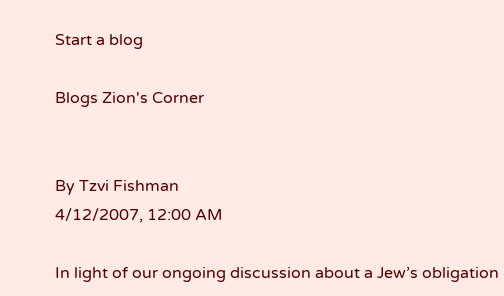Start a blog

Blogs Zion's Corner


By Tzvi Fishman
4/12/2007, 12:00 AM

In light of our ongoing discussion about a Jew’s obligation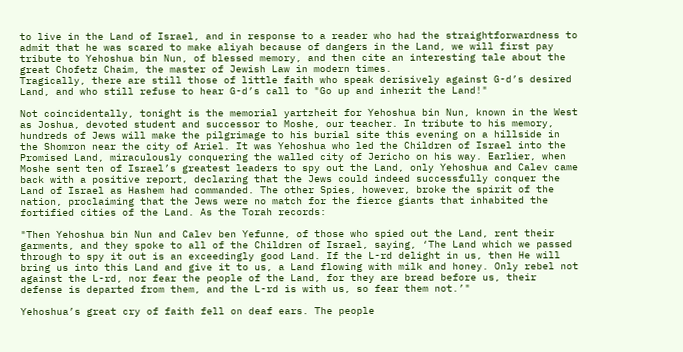to live in the Land of Israel, and in response to a reader who had the straightforwardness to admit that he was scared to make aliyah because of dangers in the Land, we will first pay tribute to Yehoshua bin Nun, of blessed memory, and then cite an interesting tale about the great Chofetz Chaim, the master of Jewish Law in modern times.
Tragically, there are still those of little faith who speak derisively against G-d’s desired Land, and who still refuse to hear G-d’s call to "Go up and inherit the Land!"

Not coincidentally, tonight is the memorial yartzheit for Yehoshua bin Nun, known in the West as Joshua, devoted student and successor to Moshe, our teacher. In tribute to his memory, hundreds of Jews will make the pilgrimage to his burial site this evening on a hillside in the Shomron near the city of Ariel. It was Yehoshua who led the Children of Israel into the Promised Land, miraculously conquering the walled city of Jericho on his way. Earlier, when Moshe sent ten of Israel’s greatest leaders to spy out the Land, only Yehoshua and Calev came back with a positive report, declaring that the Jews could indeed successfully conquer the Land of Israel as Hashem had commanded. The other Spies, however, broke the spirit of the nation, proclaiming that the Jews were no match for the fierce giants that inhabited the fortified cities of the Land. As the Torah records:

"Then Yehoshua bin Nun and Calev ben Yefunne, of those who spied out the Land, rent their garments, and they spoke to all of the Children of Israel, saying, ‘The Land which we passed through to spy it out is an exceedingly good Land. If the L-rd delight in us, then He will bring us into this Land and give it to us, a Land flowing with milk and honey. Only rebel not against the L-rd, nor fear the people of the Land, for they are bread before us, their defense is departed from them, and the L-rd is with us, so fear them not.’"

Yehoshua’s great cry of faith fell on deaf ears. The people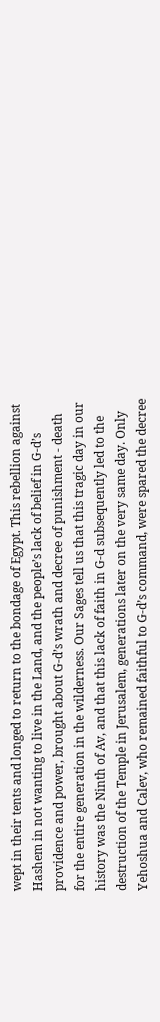wept in their tents and longed to return to the bondage of Egypt. This rebellion against Hashem in not wanting to live in the Land, and the people’s lack of belief in G-d’s providence and power, brought about G-d’s wrath and decree of punishment - death for the entire generation in the wilderness. Our Sages tell us that this tragic day in our history was the Ninth of Av, and that this lack of faith in G-d subsequently led to the destruction of the Temple in Jerusalem, generations later on the very same day. Only Yehoshua and Calev, who remained faithful to G-d’s command, were spared the decree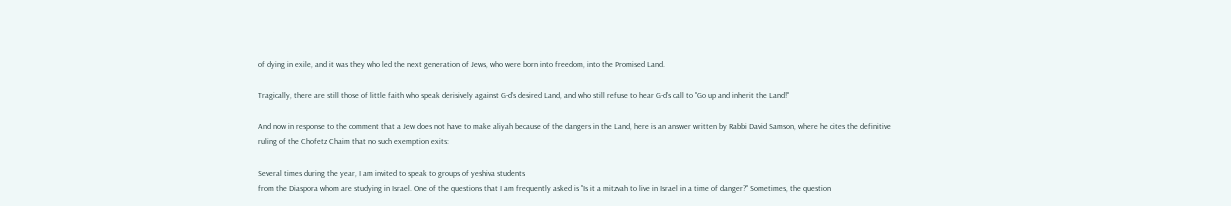of dying in exile, and it was they who led the next generation of Jews, who were born into freedom, into the Promised Land.

Tragically, there are still those of little faith who speak derisively against G-d’s desired Land, and who still refuse to hear G-d’s call to "Go up and inherit the Land!"

And now in response to the comment that a Jew does not have to make aliyah because of the dangers in the Land, here is an answer written by Rabbi David Samson, where he cites the definitive ruling of the Chofetz Chaim that no such exemption exits:

Several times during the year, I am invited to speak to groups of yeshiva students
from the Diaspora whom are studying in Israel. One of the questions that I am frequently asked is "Is it a mitzvah to live in Israel in a time of danger?" Sometimes, the question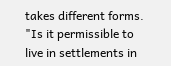takes different forms. "Is it permissible to live in settlements in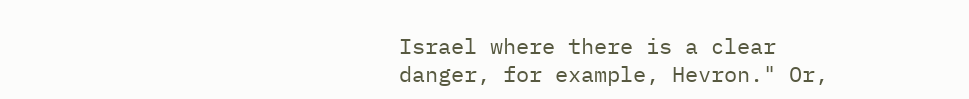Israel where there is a clear danger, for example, Hevron." Or,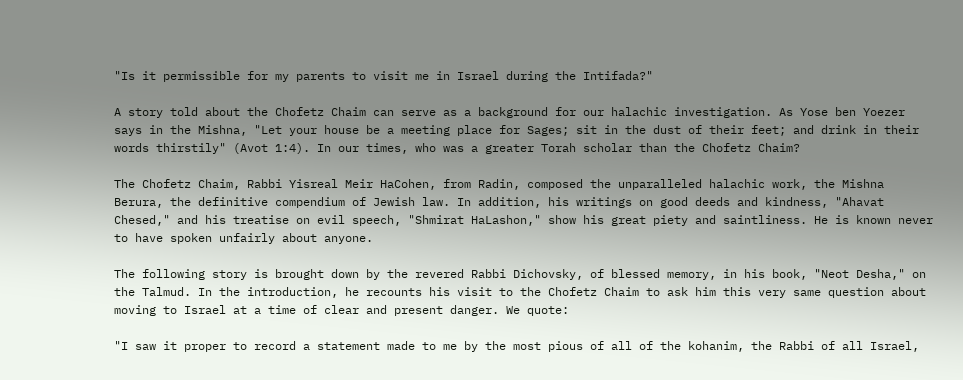"Is it permissible for my parents to visit me in Israel during the Intifada?"

A story told about the Chofetz Chaim can serve as a background for our halachic investigation. As Yose ben Yoezer says in the Mishna, "Let your house be a meeting place for Sages; sit in the dust of their feet; and drink in their words thirstily" (Avot 1:4). In our times, who was a greater Torah scholar than the Chofetz Chaim?

The Chofetz Chaim, Rabbi Yisreal Meir HaCohen, from Radin, composed the unparalleled halachic work, the Mishna Berura, the definitive compendium of Jewish law. In addition, his writings on good deeds and kindness, "Ahavat Chesed," and his treatise on evil speech, "Shmirat HaLashon," show his great piety and saintliness. He is known never to have spoken unfairly about anyone.

The following story is brought down by the revered Rabbi Dichovsky, of blessed memory, in his book, "Neot Desha," on the Talmud. In the introduction, he recounts his visit to the Chofetz Chaim to ask him this very same question about moving to Israel at a time of clear and present danger. We quote:

"I saw it proper to record a statement made to me by the most pious of all of the kohanim, the Rabbi of all Israel,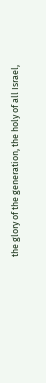the glory of the generation, the holy of all Israel,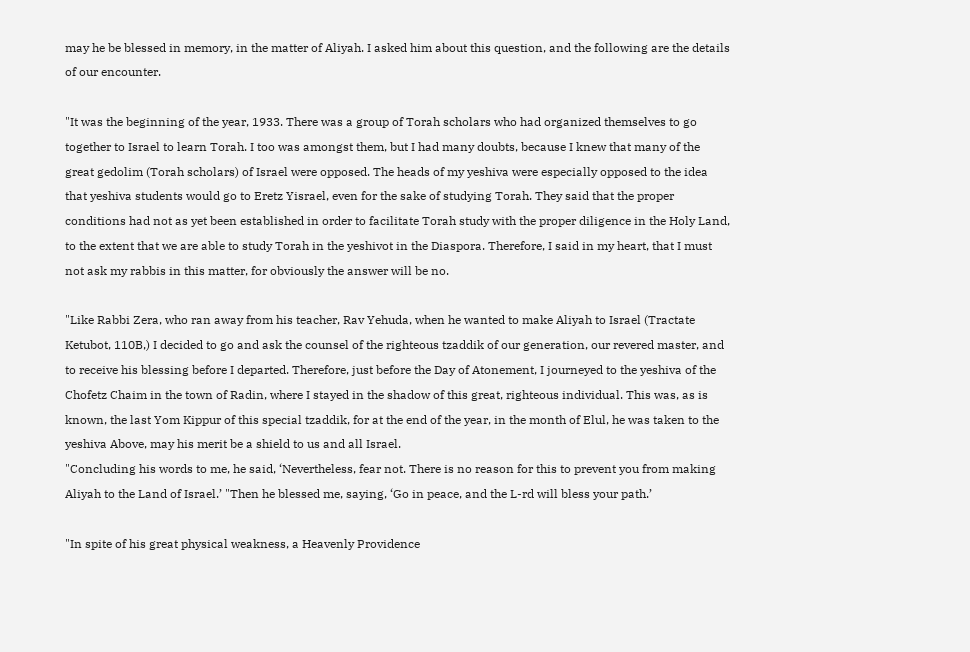may he be blessed in memory, in the matter of Aliyah. I asked him about this question, and the following are the details of our encounter.

"It was the beginning of the year, 1933. There was a group of Torah scholars who had organized themselves to go together to Israel to learn Torah. I too was amongst them, but I had many doubts, because I knew that many of the great gedolim (Torah scholars) of Israel were opposed. The heads of my yeshiva were especially opposed to the idea that yeshiva students would go to Eretz Yisrael, even for the sake of studying Torah. They said that the proper conditions had not as yet been established in order to facilitate Torah study with the proper diligence in the Holy Land, to the extent that we are able to study Torah in the yeshivot in the Diaspora. Therefore, I said in my heart, that I must not ask my rabbis in this matter, for obviously the answer will be no.

"Like Rabbi Zera, who ran away from his teacher, Rav Yehuda, when he wanted to make Aliyah to Israel (Tractate Ketubot, 110B,) I decided to go and ask the counsel of the righteous tzaddik of our generation, our revered master, and to receive his blessing before I departed. Therefore, just before the Day of Atonement, I journeyed to the yeshiva of the Chofetz Chaim in the town of Radin, where I stayed in the shadow of this great, righteous individual. This was, as is known, the last Yom Kippur of this special tzaddik, for at the end of the year, in the month of Elul, he was taken to the yeshiva Above, may his merit be a shield to us and all Israel.
"Concluding his words to me, he said, ‘Nevertheless, fear not. There is no reason for this to prevent you from making Aliyah to the Land of Israel.’ "Then he blessed me, saying, ‘Go in peace, and the L-rd will bless your path.’

"In spite of his great physical weakness, a Heavenly Providence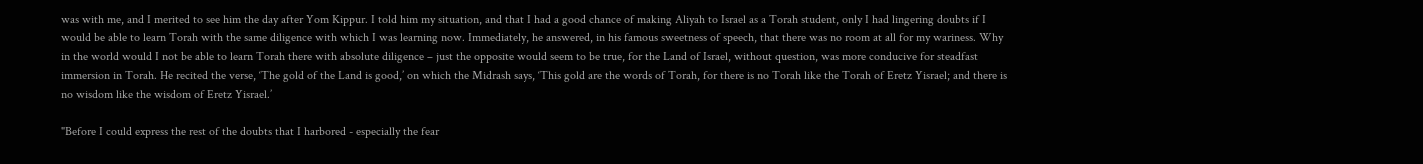was with me, and I merited to see him the day after Yom Kippur. I told him my situation, and that I had a good chance of making Aliyah to Israel as a Torah student, only I had lingering doubts if I would be able to learn Torah with the same diligence with which I was learning now. Immediately, he answered, in his famous sweetness of speech, that there was no room at all for my wariness. Why in the world would I not be able to learn Torah there with absolute diligence – just the opposite would seem to be true, for the Land of Israel, without question, was more conducive for steadfast immersion in Torah. He recited the verse, ‘The gold of the Land is good,’ on which the Midrash says, ‘This gold are the words of Torah, for there is no Torah like the Torah of Eretz Yisrael; and there is no wisdom like the wisdom of Eretz Yisrael.’

"Before I could express the rest of the doubts that I harbored - especially the fear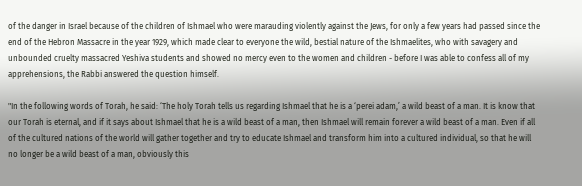of the danger in Israel because of the children of Ishmael who were marauding violently against the Jews, for only a few years had passed since the end of the Hebron Massacre in the year 1929, which made clear to everyone the wild, bestial nature of the Ishmaelites, who with savagery and unbounded cruelty massacred Yeshiva students and showed no mercy even to the women and children - before I was able to confess all of my apprehensions, the Rabbi answered the question himself.

"In the following words of Torah, he said: ‘The holy Torah tells us regarding Ishmael that he is a ‘perei adam,’ a wild beast of a man. It is know that our Torah is eternal, and if it says about Ishmael that he is a wild beast of a man, then Ishmael will remain forever a wild beast of a man. Even if all of the cultured nations of the world will gather together and try to educate Ishmael and transform him into a cultured individual, so that he will no longer be a wild beast of a man, obviously this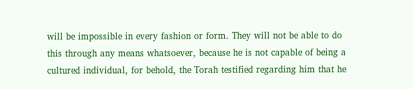will be impossible in every fashion or form. They will not be able to do this through any means whatsoever, because he is not capable of being a cultured individual, for behold, the Torah testified regarding him that he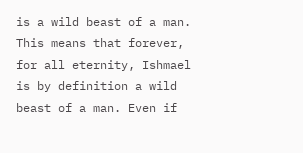is a wild beast of a man. This means that forever, for all eternity, Ishmael is by definition a wild beast of a man. Even if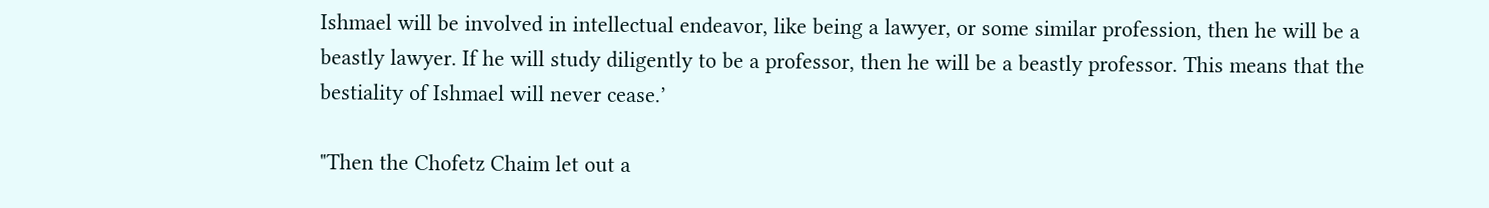Ishmael will be involved in intellectual endeavor, like being a lawyer, or some similar profession, then he will be a beastly lawyer. If he will study diligently to be a professor, then he will be a beastly professor. This means that the bestiality of Ishmael will never cease.’

"Then the Chofetz Chaim let out a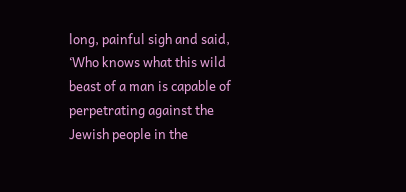long, painful sigh and said, ‘Who knows what this wild beast of a man is capable of perpetrating against the Jewish people in the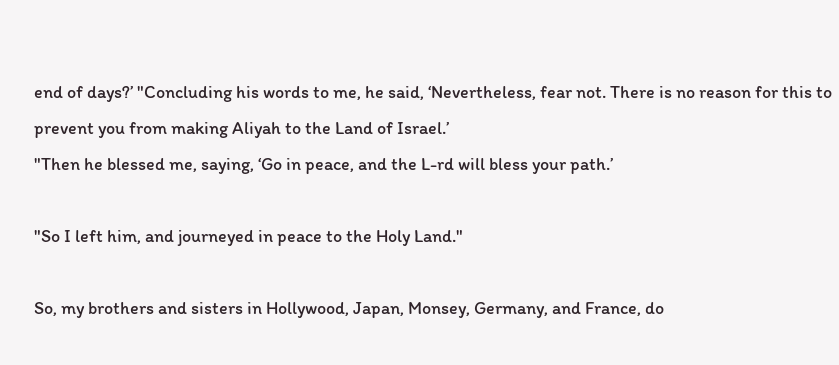end of days?’ "Concluding his words to me, he said, ‘Nevertheless, fear not. There is no reason for this to prevent you from making Aliyah to the Land of Israel.’
"Then he blessed me, saying, ‘Go in peace, and the L-rd will bless your path.’

"So I left him, and journeyed in peace to the Holy Land."

So, my brothers and sisters in Hollywood, Japan, Monsey, Germany, and France, do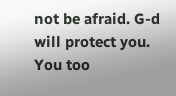not be afraid. G-d will protect you. You too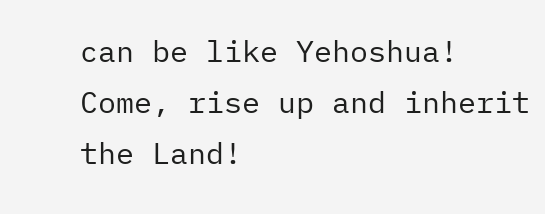can be like Yehoshua! Come, rise up and inherit the Land!